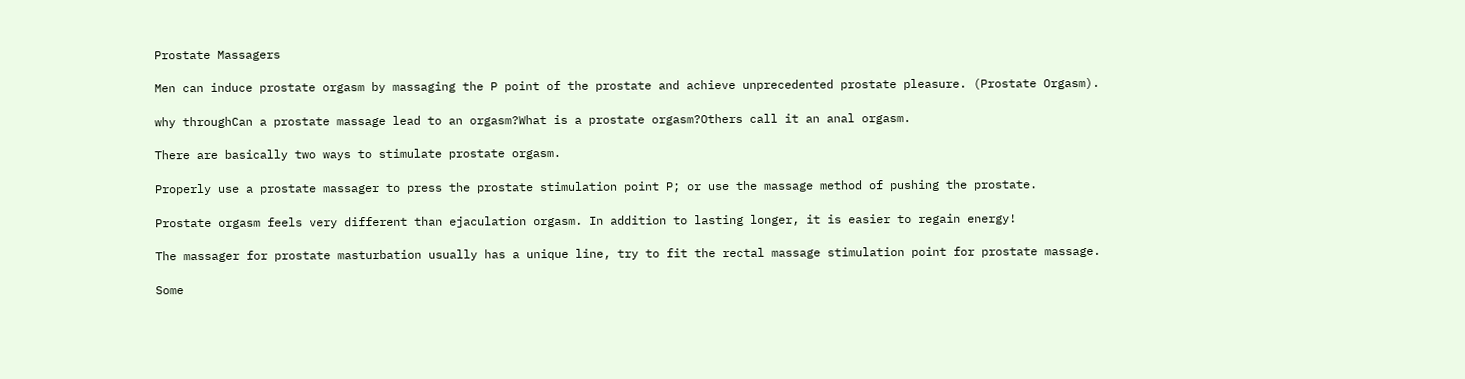Prostate Massagers

Men can induce prostate orgasm by massaging the P point of the prostate and achieve unprecedented prostate pleasure. (Prostate Orgasm).

why throughCan a prostate massage lead to an orgasm?What is a prostate orgasm?Others call it an anal orgasm.

There are basically two ways to stimulate prostate orgasm.

Properly use a prostate massager to press the prostate stimulation point P; or use the massage method of pushing the prostate.

Prostate orgasm feels very different than ejaculation orgasm. In addition to lasting longer, it is easier to regain energy!

The massager for prostate masturbation usually has a unique line, try to fit the rectal massage stimulation point for prostate massage.

Some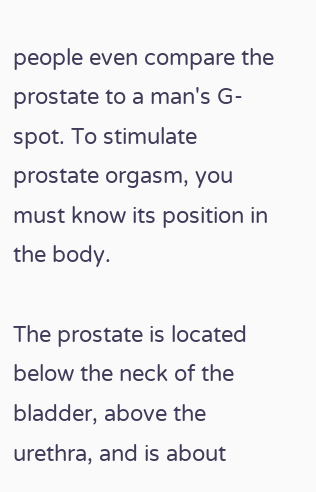people even compare the prostate to a man's G-spot. To stimulate prostate orgasm, you must know its position in the body.

The prostate is located below the neck of the bladder, above the urethra, and is about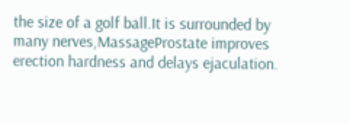the size of a golf ball.It is surrounded by many nerves,MassageProstate improves erection hardness and delays ejaculation.